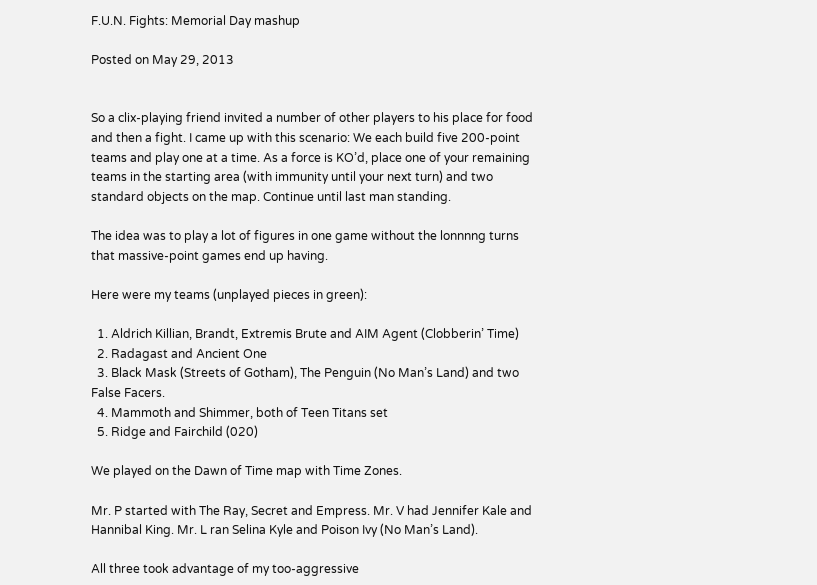F.U.N. Fights: Memorial Day mashup

Posted on May 29, 2013


So a clix-playing friend invited a number of other players to his place for food and then a fight. I came up with this scenario: We each build five 200-point teams and play one at a time. As a force is KO’d, place one of your remaining teams in the starting area (with immunity until your next turn) and two standard objects on the map. Continue until last man standing.

The idea was to play a lot of figures in one game without the lonnnng turns that massive-point games end up having.

Here were my teams (unplayed pieces in green):

  1. Aldrich Killian, Brandt, Extremis Brute and AIM Agent (Clobberin’ Time)
  2. Radagast and Ancient One
  3. Black Mask (Streets of Gotham), The Penguin (No Man’s Land) and two False Facers.
  4. Mammoth and Shimmer, both of Teen Titans set
  5. Ridge and Fairchild (020)

We played on the Dawn of Time map with Time Zones.

Mr. P started with The Ray, Secret and Empress. Mr. V had Jennifer Kale and Hannibal King. Mr. L ran Selina Kyle and Poison Ivy (No Man’s Land).

All three took advantage of my too-aggressive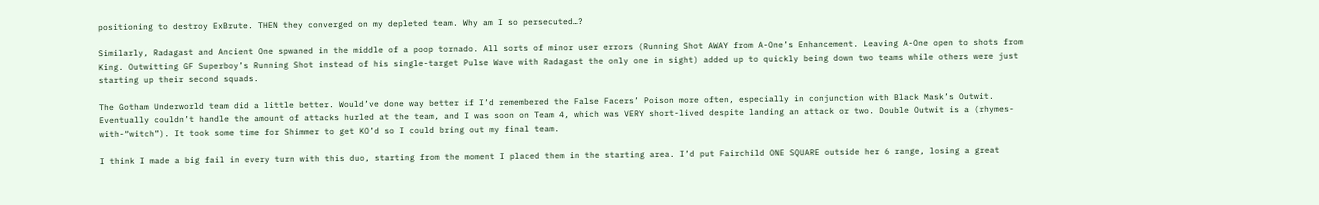positioning to destroy ExBrute. THEN they converged on my depleted team. Why am I so persecuted…?

Similarly, Radagast and Ancient One spwaned in the middle of a poop tornado. All sorts of minor user errors (Running Shot AWAY from A-One’s Enhancement. Leaving A-One open to shots from King. Outwitting GF Superboy’s Running Shot instead of his single-target Pulse Wave with Radagast the only one in sight) added up to quickly being down two teams while others were just starting up their second squads.

The Gotham Underworld team did a little better. Would’ve done way better if I’d remembered the False Facers’ Poison more often, especially in conjunction with Black Mask’s Outwit. Eventually couldn’t handle the amount of attacks hurled at the team, and I was soon on Team 4, which was VERY short-lived despite landing an attack or two. Double Outwit is a (rhymes-with-“witch”). It took some time for Shimmer to get KO’d so I could bring out my final team.

I think I made a big fail in every turn with this duo, starting from the moment I placed them in the starting area. I’d put Fairchild ONE SQUARE outside her 6 range, losing a great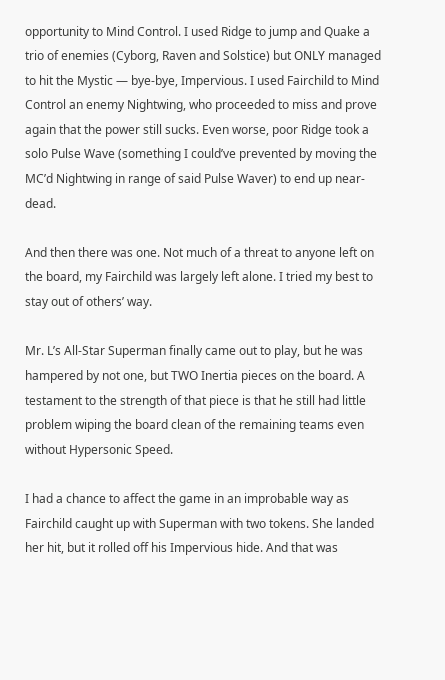opportunity to Mind Control. I used Ridge to jump and Quake a trio of enemies (Cyborg, Raven and Solstice) but ONLY managed to hit the Mystic — bye-bye, Impervious. I used Fairchild to Mind Control an enemy Nightwing, who proceeded to miss and prove again that the power still sucks. Even worse, poor Ridge took a solo Pulse Wave (something I could’ve prevented by moving the MC’d Nightwing in range of said Pulse Waver) to end up near-dead.

And then there was one. Not much of a threat to anyone left on the board, my Fairchild was largely left alone. I tried my best to stay out of others’ way.

Mr. L’s All-Star Superman finally came out to play, but he was hampered by not one, but TWO Inertia pieces on the board. A testament to the strength of that piece is that he still had little problem wiping the board clean of the remaining teams even without Hypersonic Speed.

I had a chance to affect the game in an improbable way as Fairchild caught up with Superman with two tokens. She landed her hit, but it rolled off his Impervious hide. And that was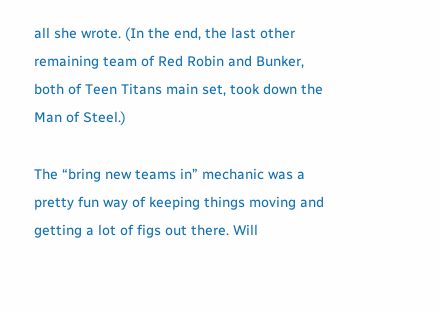all she wrote. (In the end, the last other remaining team of Red Robin and Bunker, both of Teen Titans main set, took down the Man of Steel.)

The “bring new teams in” mechanic was a pretty fun way of keeping things moving and getting a lot of figs out there. Will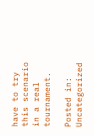have to try this scenario in a real tournament.

Posted in: Uncategorized